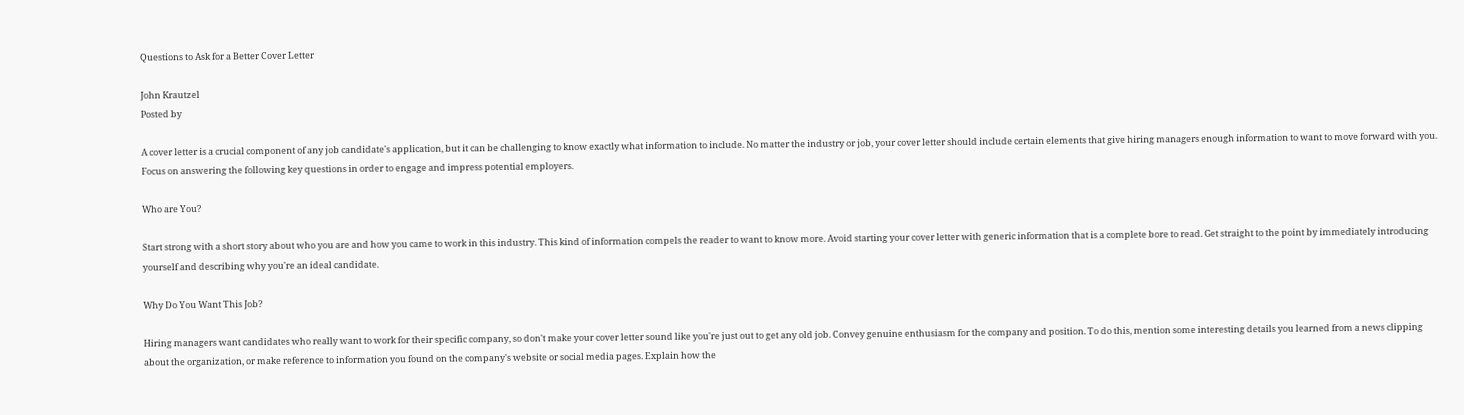Questions to Ask for a Better Cover Letter

John Krautzel
Posted by

A cover letter is a crucial component of any job candidate's application, but it can be challenging to know exactly what information to include. No matter the industry or job, your cover letter should include certain elements that give hiring managers enough information to want to move forward with you. Focus on answering the following key questions in order to engage and impress potential employers.

Who are You?

Start strong with a short story about who you are and how you came to work in this industry. This kind of information compels the reader to want to know more. Avoid starting your cover letter with generic information that is a complete bore to read. Get straight to the point by immediately introducing yourself and describing why you're an ideal candidate.

Why Do You Want This Job?

Hiring managers want candidates who really want to work for their specific company, so don't make your cover letter sound like you're just out to get any old job. Convey genuine enthusiasm for the company and position. To do this, mention some interesting details you learned from a news clipping about the organization, or make reference to information you found on the company's website or social media pages. Explain how the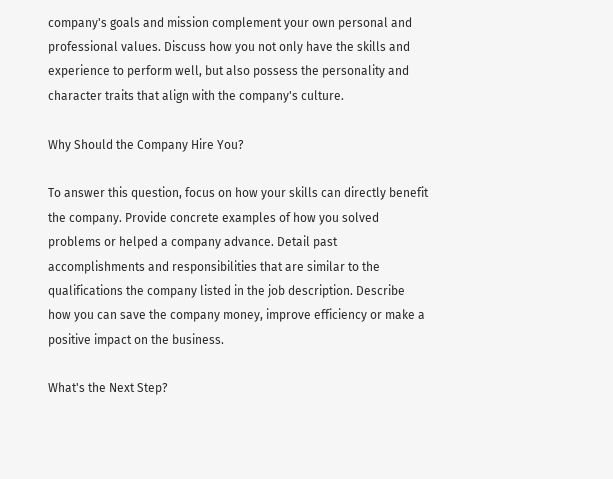company's goals and mission complement your own personal and professional values. Discuss how you not only have the skills and experience to perform well, but also possess the personality and character traits that align with the company's culture.

Why Should the Company Hire You?

To answer this question, focus on how your skills can directly benefit the company. Provide concrete examples of how you solved problems or helped a company advance. Detail past accomplishments and responsibilities that are similar to the qualifications the company listed in the job description. Describe how you can save the company money, improve efficiency or make a positive impact on the business.

What's the Next Step?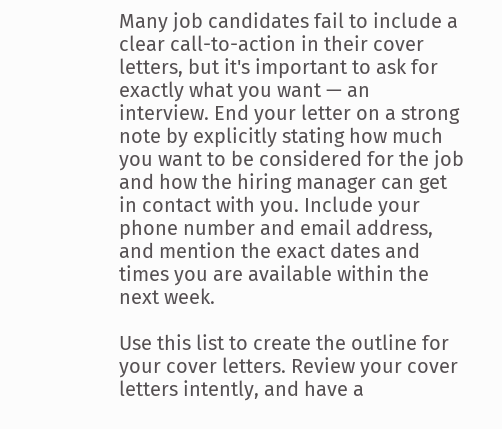Many job candidates fail to include a clear call-to-action in their cover letters, but it's important to ask for exactly what you want — an interview. End your letter on a strong note by explicitly stating how much you want to be considered for the job and how the hiring manager can get in contact with you. Include your phone number and email address, and mention the exact dates and times you are available within the next week.

Use this list to create the outline for your cover letters. Review your cover letters intently, and have a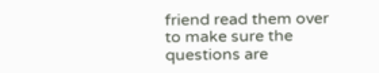friend read them over to make sure the questions are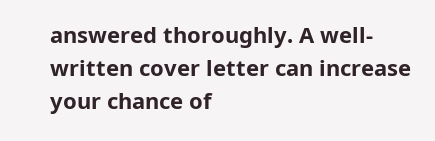answered thoroughly. A well-written cover letter can increase your chance of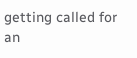getting called for an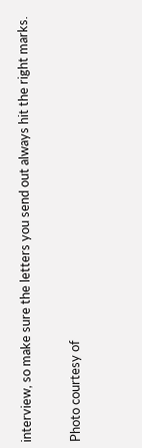interview, so make sure the letters you send out always hit the right marks.

Photo courtesy of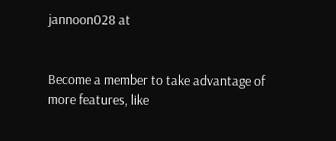jannoon028 at


Become a member to take advantage of more features, like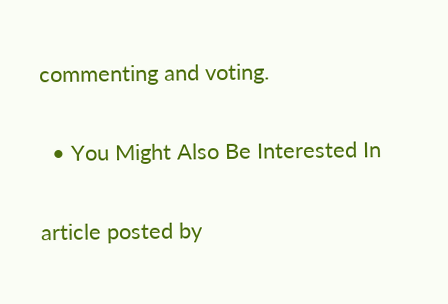commenting and voting.

  • You Might Also Be Interested In

article posted by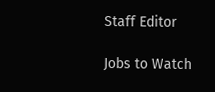Staff Editor

Jobs to Watch